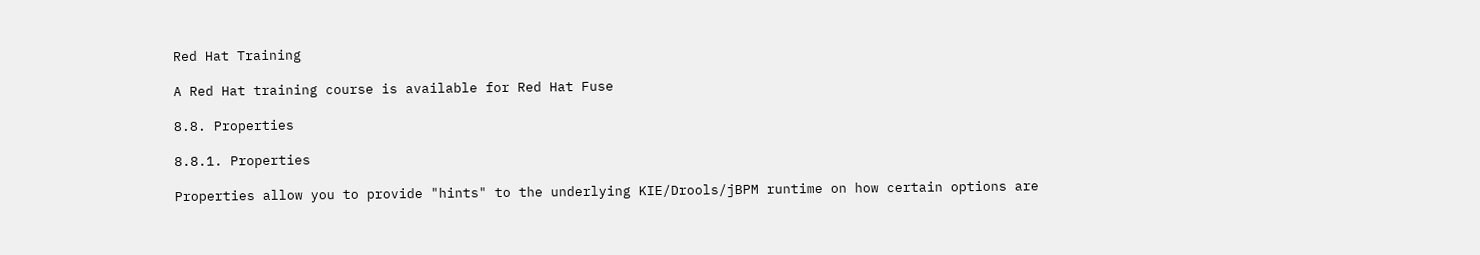Red Hat Training

A Red Hat training course is available for Red Hat Fuse

8.8. Properties

8.8.1. Properties

Properties allow you to provide "hints" to the underlying KIE/Drools/jBPM runtime on how certain options are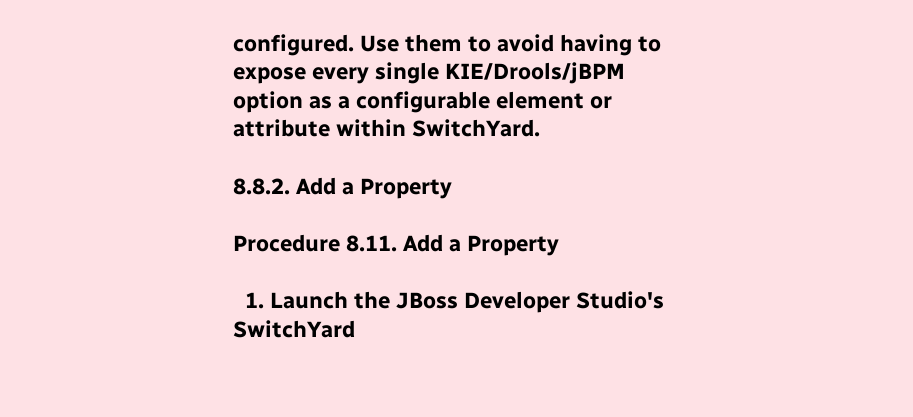configured. Use them to avoid having to expose every single KIE/Drools/jBPM option as a configurable element or attribute within SwitchYard.

8.8.2. Add a Property

Procedure 8.11. Add a Property

  1. Launch the JBoss Developer Studio's SwitchYard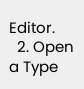Editor.
  2. Open a Type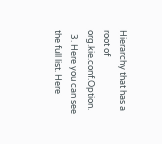Hierarchy that has a root of org.kie.conf.Option.
  3. Here you can see the full list. Here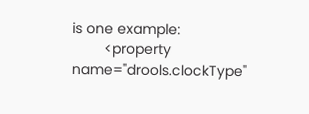is one example:
        <property name="drools.clockType"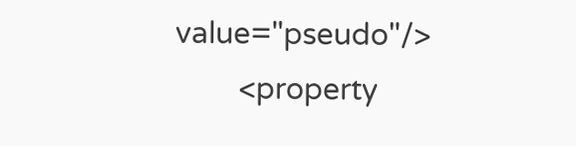value="pseudo"/>
        <property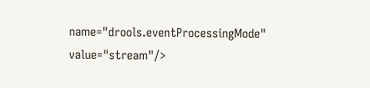name="drools.eventProcessingMode" value="stream"/>